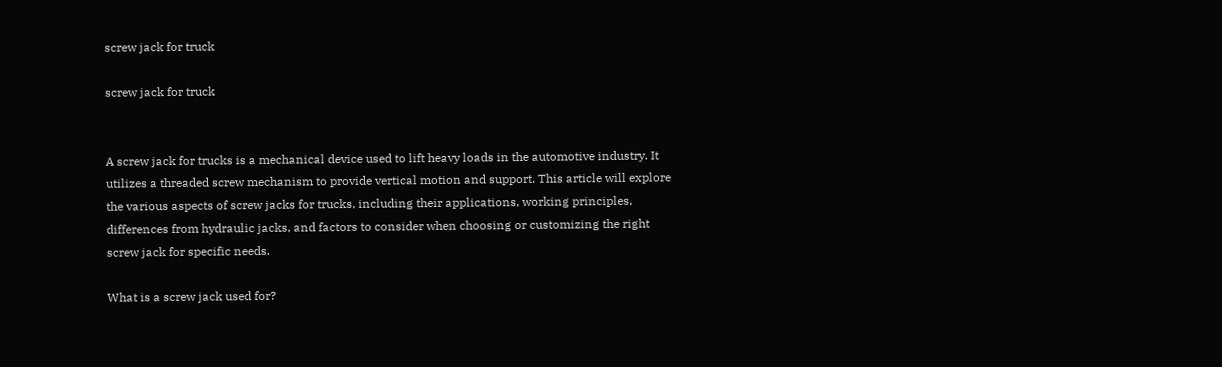screw jack for truck

screw jack for truck


A screw jack for trucks is a mechanical device used to lift heavy loads in the automotive industry. It utilizes a threaded screw mechanism to provide vertical motion and support. This article will explore the various aspects of screw jacks for trucks, including their applications, working principles, differences from hydraulic jacks, and factors to consider when choosing or customizing the right screw jack for specific needs.

What is a screw jack used for?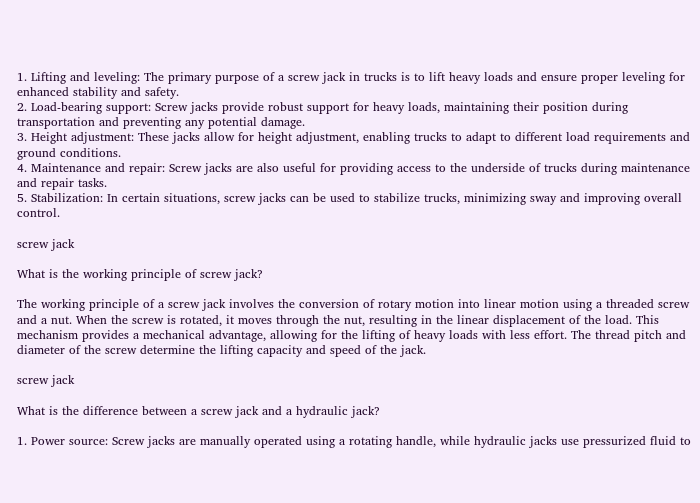1. Lifting and leveling: The primary purpose of a screw jack in trucks is to lift heavy loads and ensure proper leveling for enhanced stability and safety.
2. Load-bearing support: Screw jacks provide robust support for heavy loads, maintaining their position during transportation and preventing any potential damage.
3. Height adjustment: These jacks allow for height adjustment, enabling trucks to adapt to different load requirements and ground conditions.
4. Maintenance and repair: Screw jacks are also useful for providing access to the underside of trucks during maintenance and repair tasks.
5. Stabilization: In certain situations, screw jacks can be used to stabilize trucks, minimizing sway and improving overall control.

screw jack

What is the working principle of screw jack?

The working principle of a screw jack involves the conversion of rotary motion into linear motion using a threaded screw and a nut. When the screw is rotated, it moves through the nut, resulting in the linear displacement of the load. This mechanism provides a mechanical advantage, allowing for the lifting of heavy loads with less effort. The thread pitch and diameter of the screw determine the lifting capacity and speed of the jack.

screw jack

What is the difference between a screw jack and a hydraulic jack?

1. Power source: Screw jacks are manually operated using a rotating handle, while hydraulic jacks use pressurized fluid to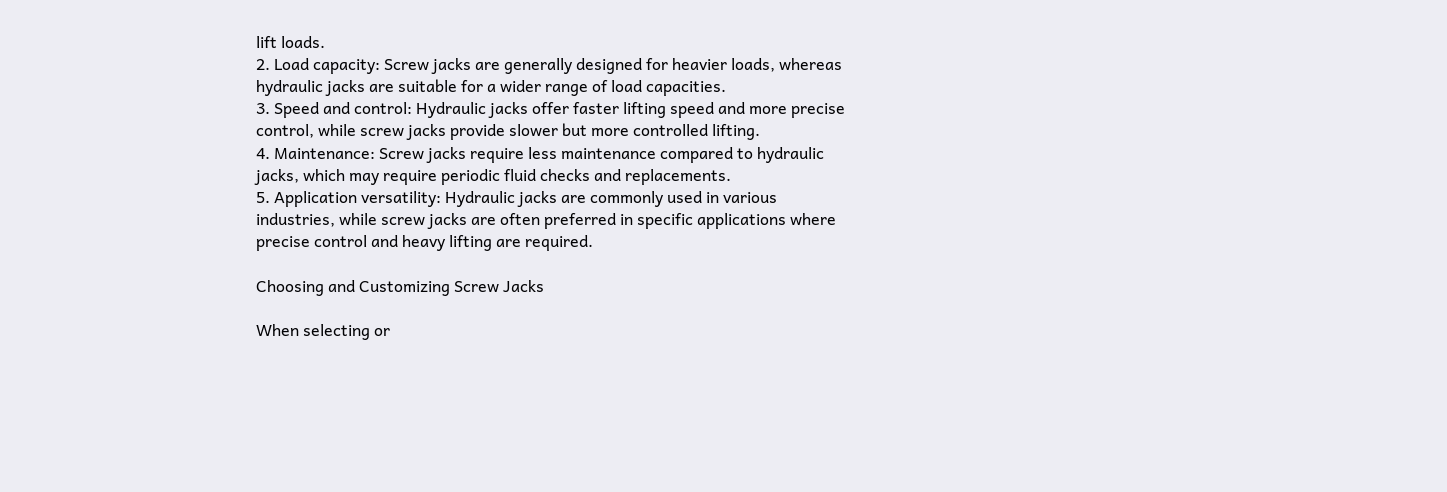lift loads.
2. Load capacity: Screw jacks are generally designed for heavier loads, whereas hydraulic jacks are suitable for a wider range of load capacities.
3. Speed and control: Hydraulic jacks offer faster lifting speed and more precise control, while screw jacks provide slower but more controlled lifting.
4. Maintenance: Screw jacks require less maintenance compared to hydraulic jacks, which may require periodic fluid checks and replacements.
5. Application versatility: Hydraulic jacks are commonly used in various industries, while screw jacks are often preferred in specific applications where precise control and heavy lifting are required.

Choosing and Customizing Screw Jacks

When selecting or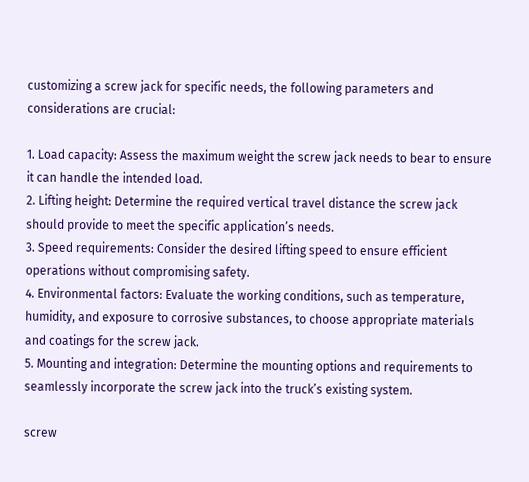customizing a screw jack for specific needs, the following parameters and considerations are crucial:

1. Load capacity: Assess the maximum weight the screw jack needs to bear to ensure it can handle the intended load.
2. Lifting height: Determine the required vertical travel distance the screw jack should provide to meet the specific application’s needs.
3. Speed requirements: Consider the desired lifting speed to ensure efficient operations without compromising safety.
4. Environmental factors: Evaluate the working conditions, such as temperature, humidity, and exposure to corrosive substances, to choose appropriate materials and coatings for the screw jack.
5. Mounting and integration: Determine the mounting options and requirements to seamlessly incorporate the screw jack into the truck’s existing system.

screw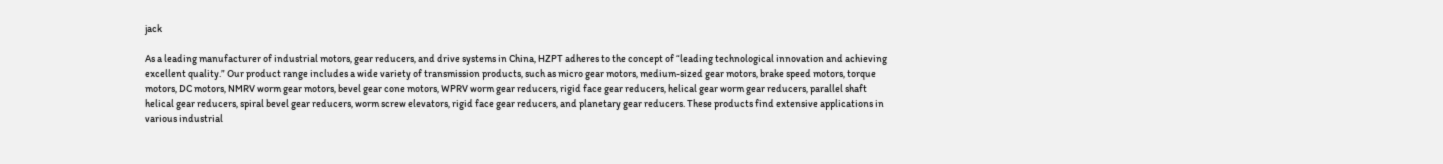jack

As a leading manufacturer of industrial motors, gear reducers, and drive systems in China, HZPT adheres to the concept of “leading technological innovation and achieving excellent quality.” Our product range includes a wide variety of transmission products, such as micro gear motors, medium-sized gear motors, brake speed motors, torque motors, DC motors, NMRV worm gear motors, bevel gear cone motors, WPRV worm gear reducers, rigid face gear reducers, helical gear worm gear reducers, parallel shaft helical gear reducers, spiral bevel gear reducers, worm screw elevators, rigid face gear reducers, and planetary gear reducers. These products find extensive applications in various industrial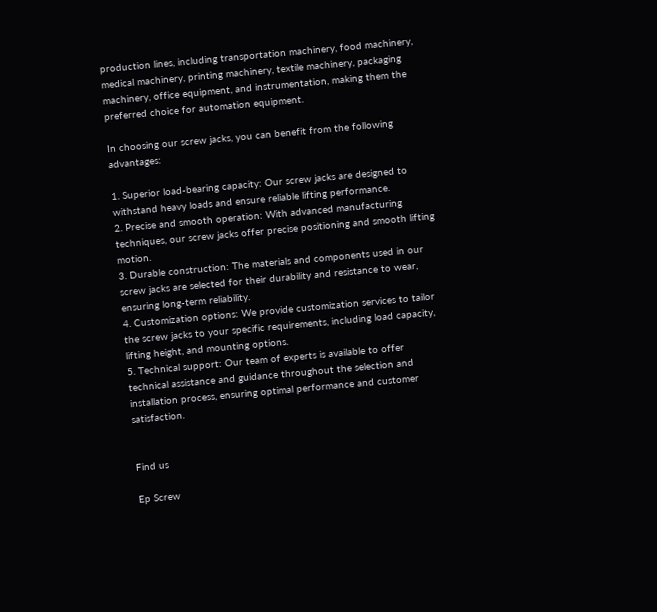production lines, including transportation machinery, food machinery, medical machinery, printing machinery, textile machinery, packaging machinery, office equipment, and instrumentation, making them the preferred choice for automation equipment.

In choosing our screw jacks, you can benefit from the following advantages:

1. Superior load-bearing capacity: Our screw jacks are designed to withstand heavy loads and ensure reliable lifting performance.
2. Precise and smooth operation: With advanced manufacturing techniques, our screw jacks offer precise positioning and smooth lifting motion.
3. Durable construction: The materials and components used in our screw jacks are selected for their durability and resistance to wear, ensuring long-term reliability.
4. Customization options: We provide customization services to tailor the screw jacks to your specific requirements, including load capacity, lifting height, and mounting options.
5. Technical support: Our team of experts is available to offer technical assistance and guidance throughout the selection and installation process, ensuring optimal performance and customer satisfaction.


Find us

Ep Screw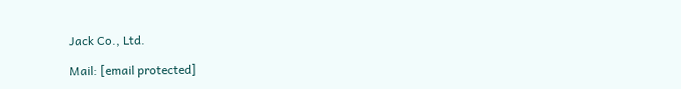Jack Co., Ltd.

Mail: [email protected]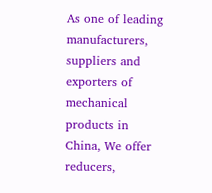As one of leading manufacturers, suppliers and exporters of mechanical products in China, We offer reducers,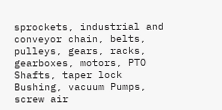sprockets, industrial and conveyor chain, belts, pulleys, gears, racks, gearboxes, motors, PTO Shafts, taper lock Bushing, vacuum Pumps, screw air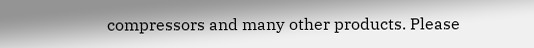compressors and many other products. Please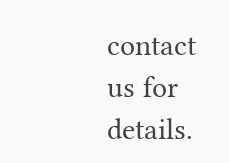contact us for details.